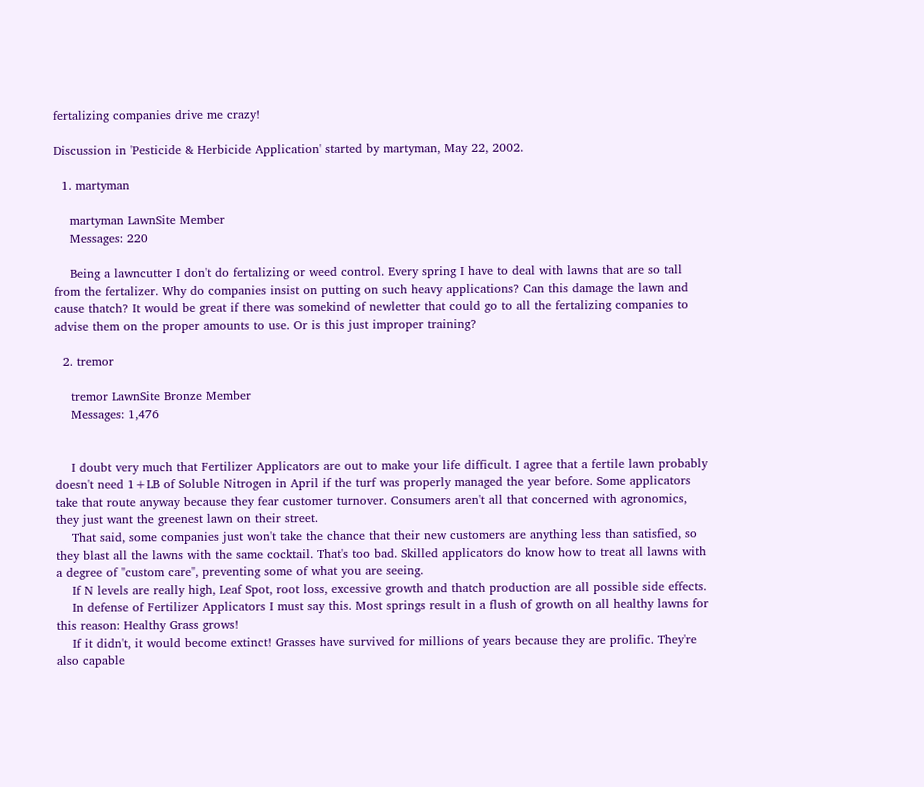fertalizing companies drive me crazy!

Discussion in 'Pesticide & Herbicide Application' started by martyman, May 22, 2002.

  1. martyman

    martyman LawnSite Member
    Messages: 220

    Being a lawncutter I don't do fertalizing or weed control. Every spring I have to deal with lawns that are so tall from the fertalizer. Why do companies insist on putting on such heavy applications? Can this damage the lawn and cause thatch? It would be great if there was somekind of newletter that could go to all the fertalizing companies to advise them on the proper amounts to use. Or is this just improper training?

  2. tremor

    tremor LawnSite Bronze Member
    Messages: 1,476


    I doubt very much that Fertilizer Applicators are out to make your life difficult. I agree that a fertile lawn probably doesn't need 1+LB of Soluble Nitrogen in April if the turf was properly managed the year before. Some applicators take that route anyway because they fear customer turnover. Consumers aren't all that concerned with agronomics, they just want the greenest lawn on their street.
    That said, some companies just won't take the chance that their new customers are anything less than satisfied, so they blast all the lawns with the same cocktail. That's too bad. Skilled applicators do know how to treat all lawns with a degree of "custom care", preventing some of what you are seeing.
    If N levels are really high, Leaf Spot, root loss, excessive growth and thatch production are all possible side effects.
    In defense of Fertilizer Applicators I must say this. Most springs result in a flush of growth on all healthy lawns for this reason: Healthy Grass grows!
    If it didn't, it would become extinct! Grasses have survived for millions of years because they are prolific. They're also capable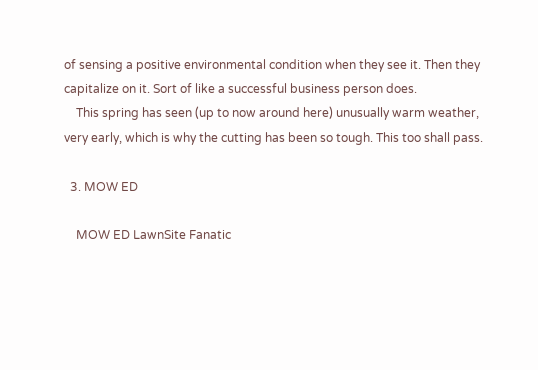of sensing a positive environmental condition when they see it. Then they capitalize on it. Sort of like a successful business person does.
    This spring has seen (up to now around here) unusually warm weather, very early, which is why the cutting has been so tough. This too shall pass.

  3. MOW ED

    MOW ED LawnSite Fanatic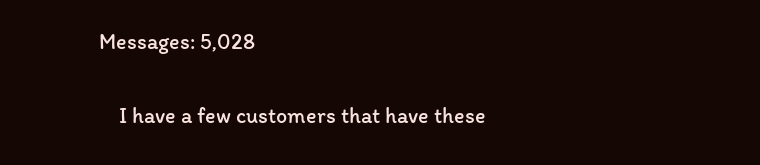Messages: 5,028

    I have a few customers that have these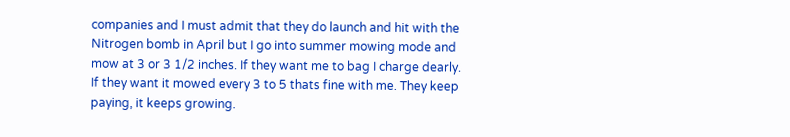companies and I must admit that they do launch and hit with the Nitrogen bomb in April but I go into summer mowing mode and mow at 3 or 3 1/2 inches. If they want me to bag I charge dearly. If they want it mowed every 3 to 5 thats fine with me. They keep paying, it keeps growing.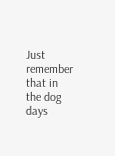Just remember that in the dog days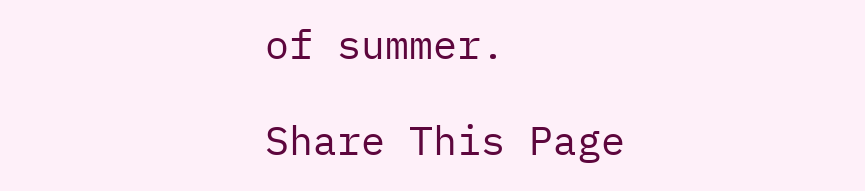of summer.

Share This Page